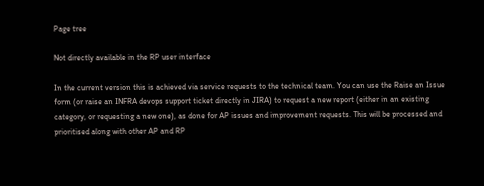Page tree

Not directly available in the RP user interface

In the current version this is achieved via service requests to the technical team. You can use the Raise an Issue form (or raise an INFRA devops support ticket directly in JIRA) to request a new report (either in an existing category, or requesting a new one), as done for AP issues and improvement requests. This will be processed and prioritised along with other AP and RP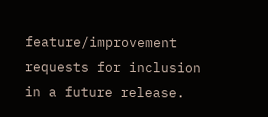feature/improvement requests for inclusion in a future release.